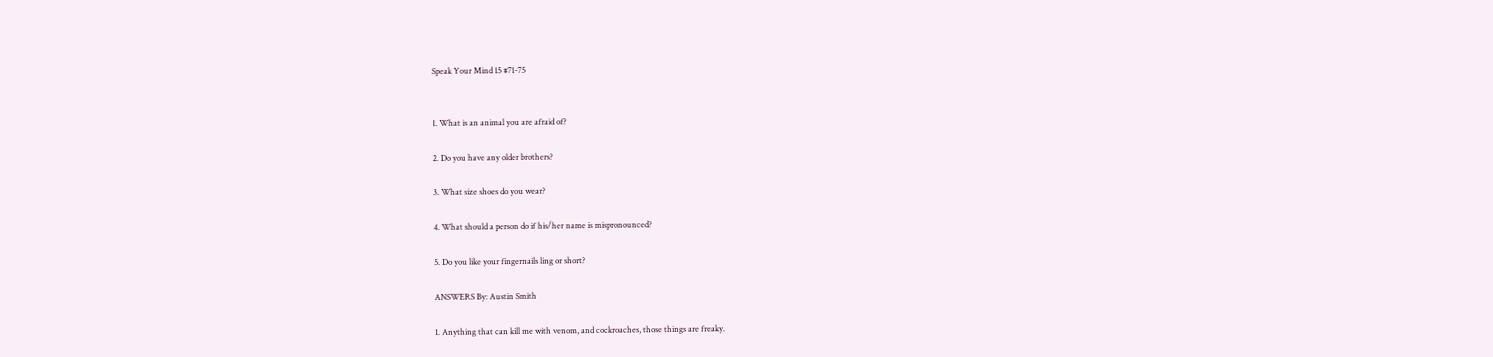Speak Your Mind 15 #71-75


1. What is an animal you are afraid of?

2. Do you have any older brothers?

3. What size shoes do you wear?

4. What should a person do if his/her name is mispronounced?

5. Do you like your fingernails ling or short?

ANSWERS By: Austin Smith

1. Anything that can kill me with venom, and cockroaches, those things are freaky.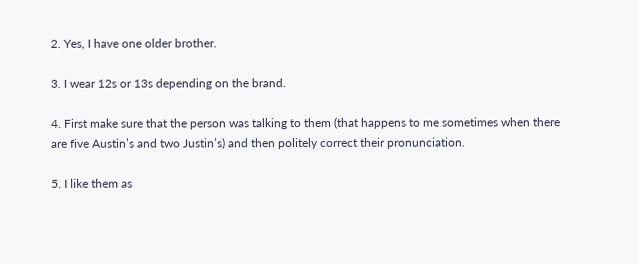2. Yes, I have one older brother.

3. I wear 12s or 13s depending on the brand.

4. First make sure that the person was talking to them (that happens to me sometimes when there are five Austin’s and two Justin’s) and then politely correct their pronunciation.

5. I like them as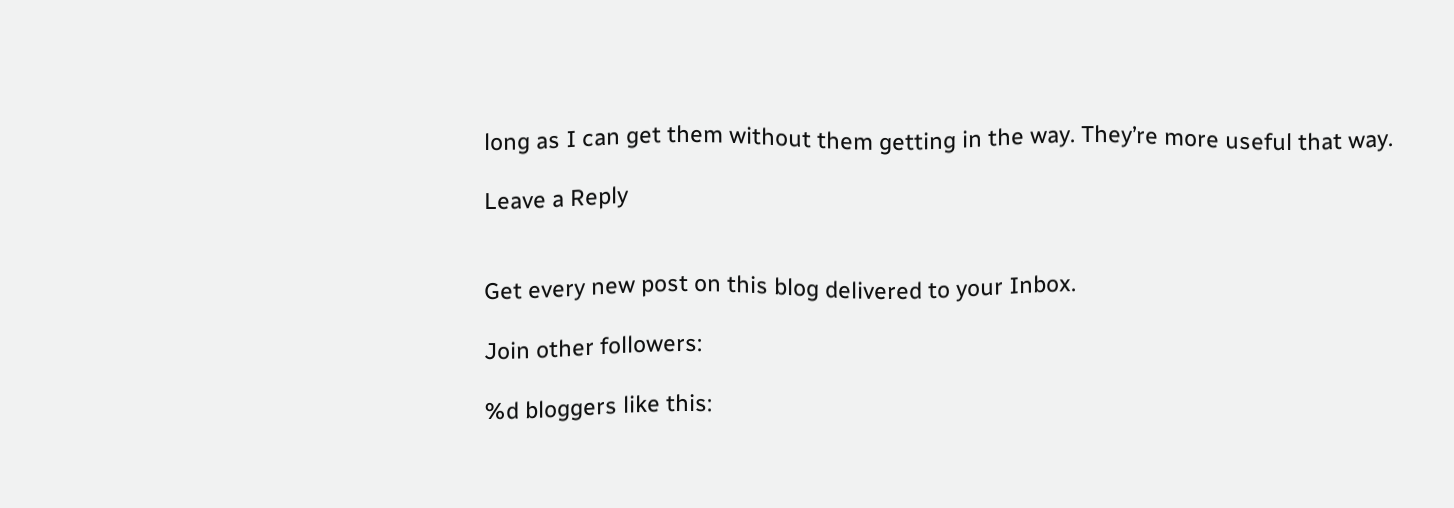long as I can get them without them getting in the way. They’re more useful that way.

Leave a Reply


Get every new post on this blog delivered to your Inbox.

Join other followers:

%d bloggers like this: